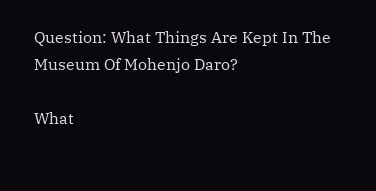Question: What Things Are Kept In The Museum Of Mohenjo Daro?

What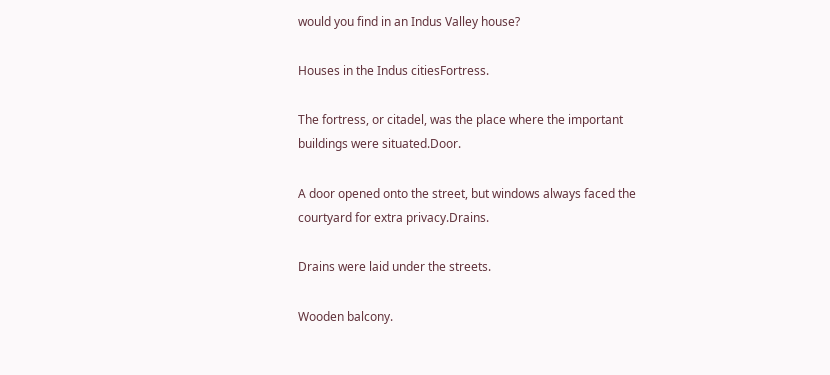would you find in an Indus Valley house?

Houses in the Indus citiesFortress.

The fortress, or citadel, was the place where the important buildings were situated.Door.

A door opened onto the street, but windows always faced the courtyard for extra privacy.Drains.

Drains were laid under the streets.

Wooden balcony.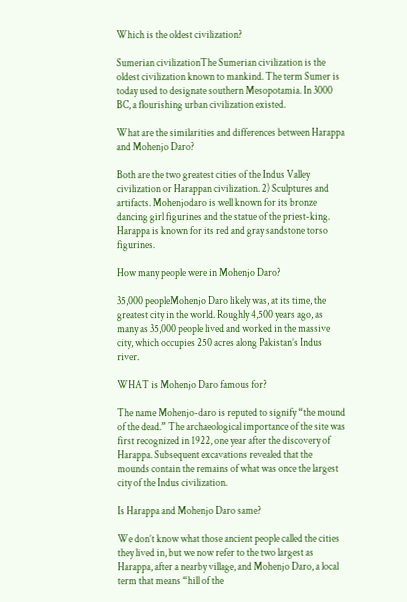Which is the oldest civilization?

Sumerian civilizationThe Sumerian civilization is the oldest civilization known to mankind. The term Sumer is today used to designate southern Mesopotamia. In 3000 BC, a flourishing urban civilization existed.

What are the similarities and differences between Harappa and Mohenjo Daro?

Both are the two greatest cities of the Indus Valley civilization or Harappan civilization. 2) Sculptures and artifacts. Mohenjodaro is well known for its bronze dancing girl figurines and the statue of the priest-king. Harappa is known for its red and gray sandstone torso figurines.

How many people were in Mohenjo Daro?

35,000 peopleMohenjo Daro likely was, at its time, the greatest city in the world. Roughly 4,500 years ago, as many as 35,000 people lived and worked in the massive city, which occupies 250 acres along Pakistan’s Indus river.

WHAT is Mohenjo Daro famous for?

The name Mohenjo-daro is reputed to signify “the mound of the dead.” The archaeological importance of the site was first recognized in 1922, one year after the discovery of Harappa. Subsequent excavations revealed that the mounds contain the remains of what was once the largest city of the Indus civilization.

Is Harappa and Mohenjo Daro same?

We don’t know what those ancient people called the cities they lived in, but we now refer to the two largest as Harappa, after a nearby village, and Mohenjo Daro, a local term that means “hill of the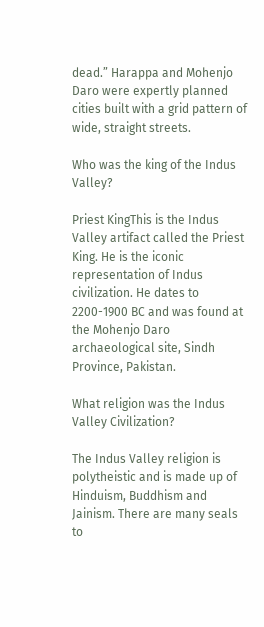dead.” Harappa and Mohenjo Daro were expertly planned cities built with a grid pattern of wide, straight streets.

Who was the king of the Indus Valley?

Priest KingThis is the Indus Valley artifact called the Priest King. He is the iconic representation of Indus civilization. He dates to 2200-1900 BC and was found at the Mohenjo Daro archaeological site, Sindh Province, Pakistan.

What religion was the Indus Valley Civilization?

The Indus Valley religion is polytheistic and is made up of Hinduism, Buddhism and Jainism. There are many seals to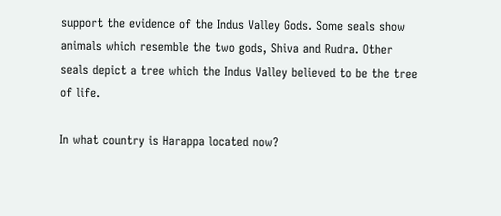support the evidence of the Indus Valley Gods. Some seals show animals which resemble the two gods, Shiva and Rudra. Other seals depict a tree which the Indus Valley believed to be the tree of life.

In what country is Harappa located now?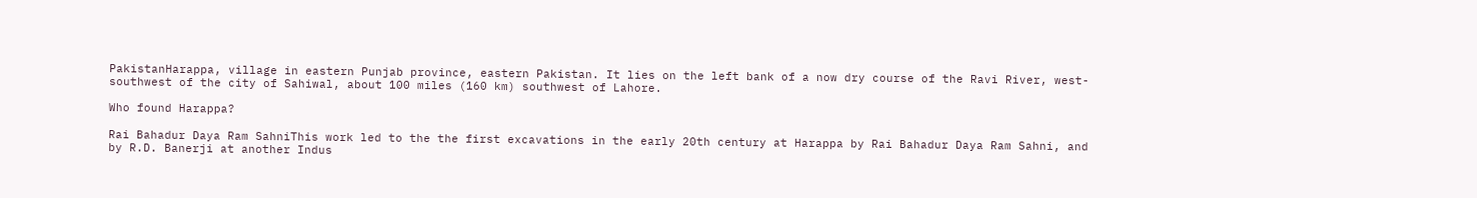PakistanHarappa, village in eastern Punjab province, eastern Pakistan. It lies on the left bank of a now dry course of the Ravi River, west-southwest of the city of Sahiwal, about 100 miles (160 km) southwest of Lahore.

Who found Harappa?

Rai Bahadur Daya Ram SahniThis work led to the the first excavations in the early 20th century at Harappa by Rai Bahadur Daya Ram Sahni, and by R.D. Banerji at another Indus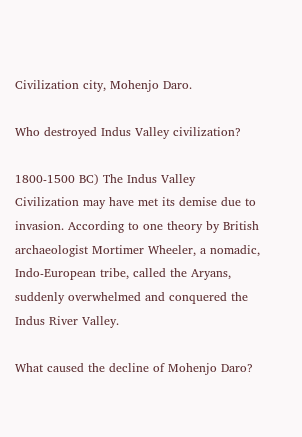Civilization city, Mohenjo Daro.

Who destroyed Indus Valley civilization?

1800-1500 BC) The Indus Valley Civilization may have met its demise due to invasion. According to one theory by British archaeologist Mortimer Wheeler, a nomadic, Indo-European tribe, called the Aryans, suddenly overwhelmed and conquered the Indus River Valley.

What caused the decline of Mohenjo Daro?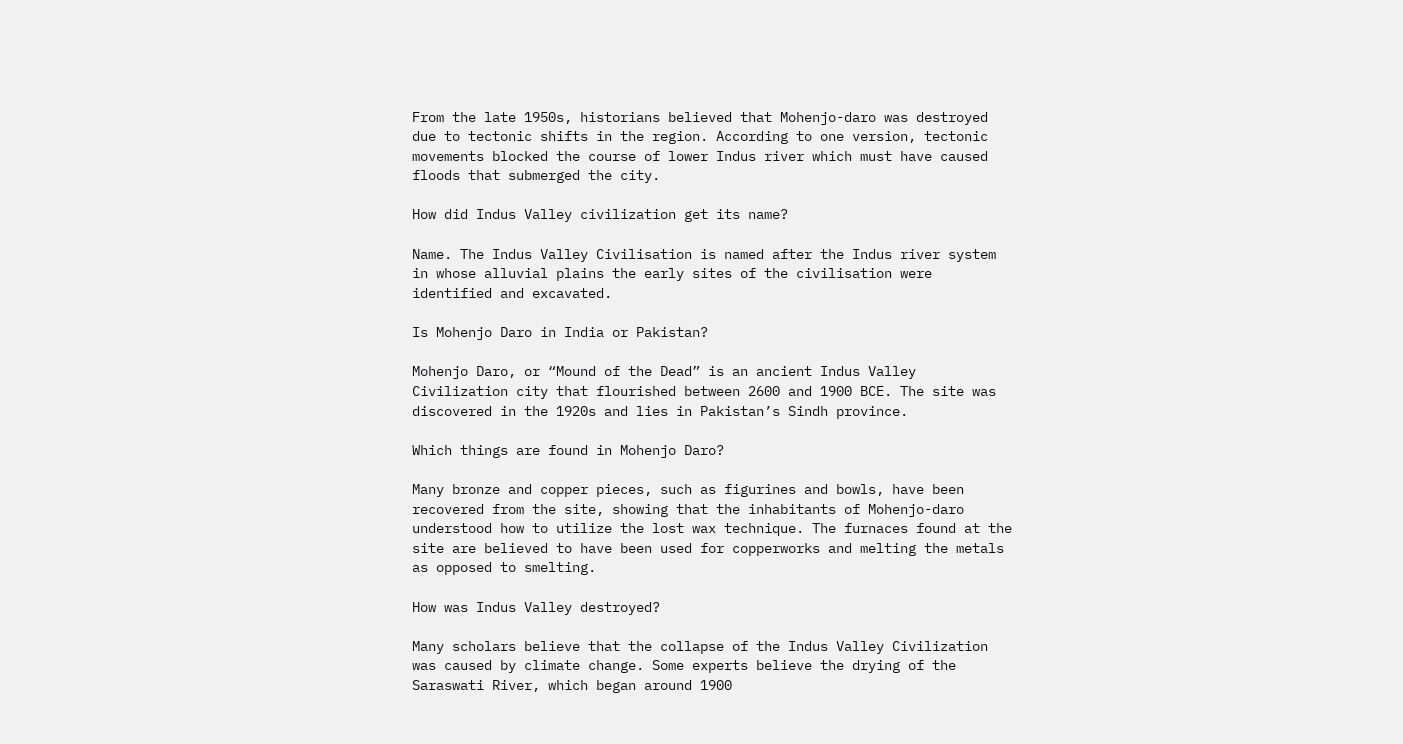From the late 1950s, historians believed that Mohenjo-daro was destroyed due to tectonic shifts in the region. According to one version, tectonic movements blocked the course of lower Indus river which must have caused floods that submerged the city.

How did Indus Valley civilization get its name?

Name. The Indus Valley Civilisation is named after the Indus river system in whose alluvial plains the early sites of the civilisation were identified and excavated.

Is Mohenjo Daro in India or Pakistan?

Mohenjo Daro, or “Mound of the Dead” is an ancient Indus Valley Civilization city that flourished between 2600 and 1900 BCE. The site was discovered in the 1920s and lies in Pakistan’s Sindh province.

Which things are found in Mohenjo Daro?

Many bronze and copper pieces, such as figurines and bowls, have been recovered from the site, showing that the inhabitants of Mohenjo-daro understood how to utilize the lost wax technique. The furnaces found at the site are believed to have been used for copperworks and melting the metals as opposed to smelting.

How was Indus Valley destroyed?

Many scholars believe that the collapse of the Indus Valley Civilization was caused by climate change. Some experts believe the drying of the Saraswati River, which began around 1900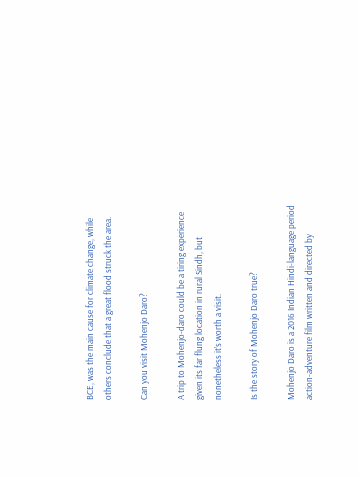BCE, was the main cause for climate change, while others conclude that a great flood struck the area.

Can you visit Mohenjo Daro?

A trip to Mohenjo-daro could be a tiring experience given its far flung location in rural Sindh, but nonetheless it’s worth a visit.

Is the story of Mohenjo Daro true?

Mohenjo Daro is a 2016 Indian Hindi-language period action-adventure film written and directed by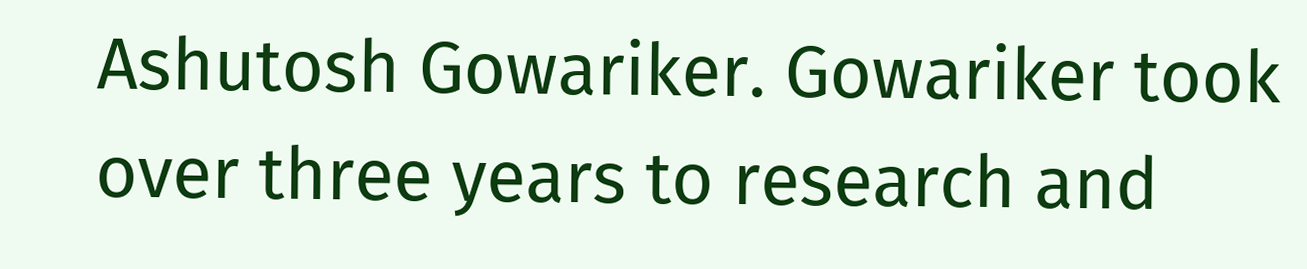Ashutosh Gowariker. Gowariker took over three years to research and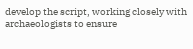develop the script, working closely with archaeologists to ensure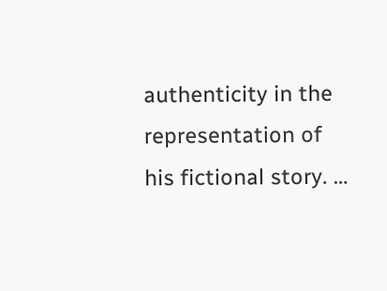authenticity in the representation of his fictional story. …